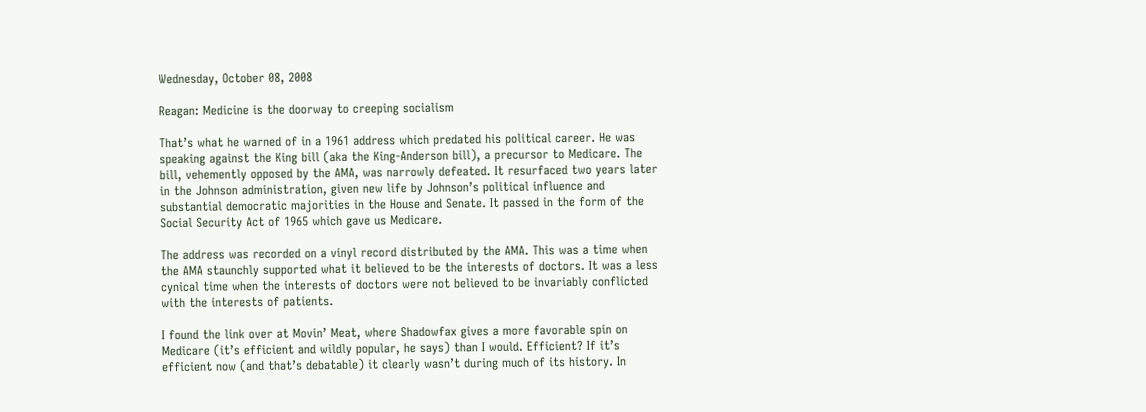Wednesday, October 08, 2008

Reagan: Medicine is the doorway to creeping socialism

That’s what he warned of in a 1961 address which predated his political career. He was speaking against the King bill (aka the King-Anderson bill), a precursor to Medicare. The bill, vehemently opposed by the AMA, was narrowly defeated. It resurfaced two years later in the Johnson administration, given new life by Johnson’s political influence and substantial democratic majorities in the House and Senate. It passed in the form of the Social Security Act of 1965 which gave us Medicare.

The address was recorded on a vinyl record distributed by the AMA. This was a time when the AMA staunchly supported what it believed to be the interests of doctors. It was a less cynical time when the interests of doctors were not believed to be invariably conflicted with the interests of patients.

I found the link over at Movin’ Meat, where Shadowfax gives a more favorable spin on Medicare (it’s efficient and wildly popular, he says) than I would. Efficient? If it’s efficient now (and that’s debatable) it clearly wasn’t during much of its history. In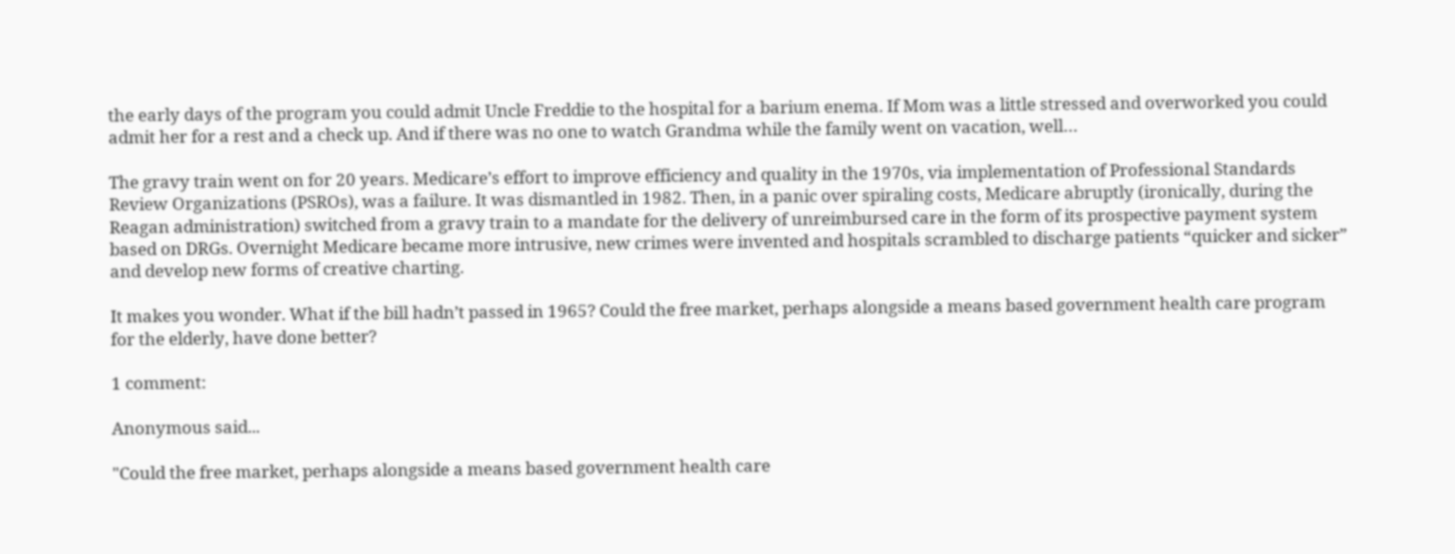the early days of the program you could admit Uncle Freddie to the hospital for a barium enema. If Mom was a little stressed and overworked you could admit her for a rest and a check up. And if there was no one to watch Grandma while the family went on vacation, well…

The gravy train went on for 20 years. Medicare’s effort to improve efficiency and quality in the 1970s, via implementation of Professional Standards Review Organizations (PSROs), was a failure. It was dismantled in 1982. Then, in a panic over spiraling costs, Medicare abruptly (ironically, during the Reagan administration) switched from a gravy train to a mandate for the delivery of unreimbursed care in the form of its prospective payment system based on DRGs. Overnight Medicare became more intrusive, new crimes were invented and hospitals scrambled to discharge patients “quicker and sicker” and develop new forms of creative charting.

It makes you wonder. What if the bill hadn’t passed in 1965? Could the free market, perhaps alongside a means based government health care program for the elderly, have done better?

1 comment:

Anonymous said...

"Could the free market, perhaps alongside a means based government health care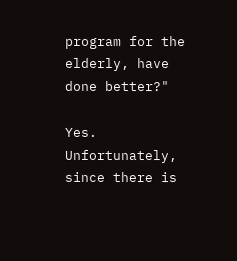program for the elderly, have done better?"

Yes. Unfortunately, since there is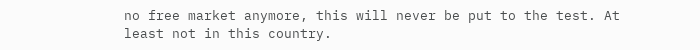no free market anymore, this will never be put to the test. At least not in this country.